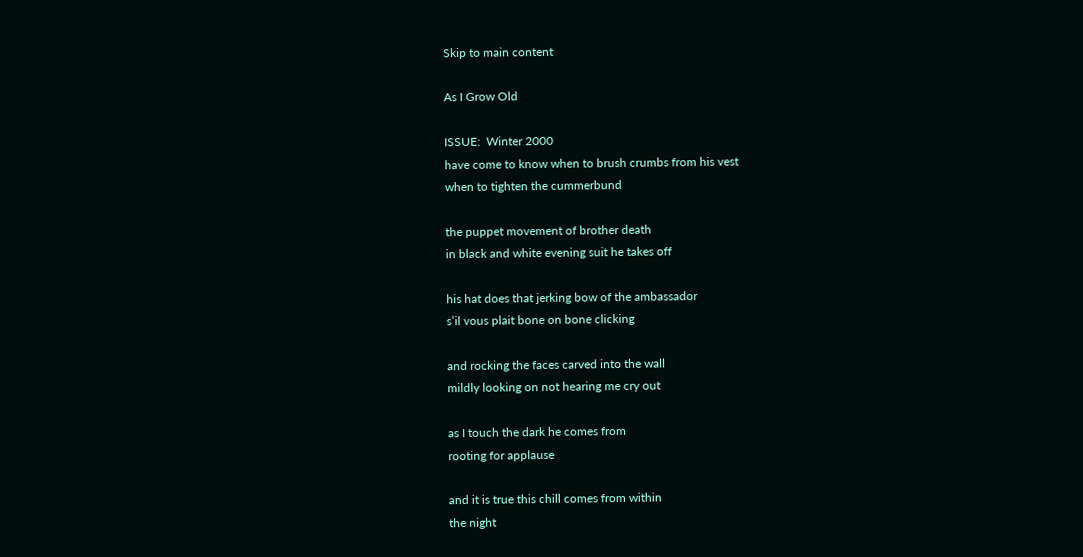Skip to main content

As I Grow Old

ISSUE:  Winter 2000
have come to know when to brush crumbs from his vest
when to tighten the cummerbund

the puppet movement of brother death
in black and white evening suit he takes off

his hat does that jerking bow of the ambassador
s’il vous plait bone on bone clicking

and rocking the faces carved into the wall
mildly looking on not hearing me cry out

as I touch the dark he comes from
rooting for applause

and it is true this chill comes from within
the night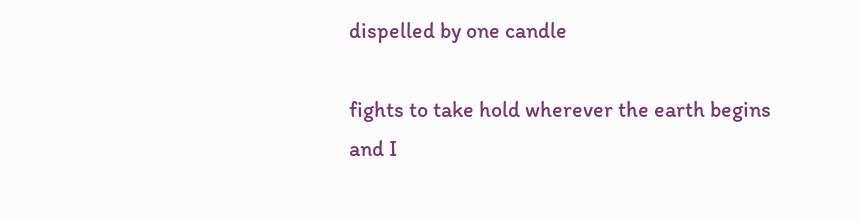dispelled by one candle

fights to take hold wherever the earth begins
and I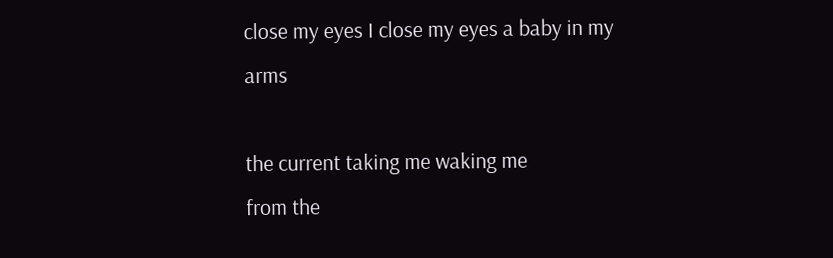close my eyes I close my eyes a baby in my arms

the current taking me waking me
from the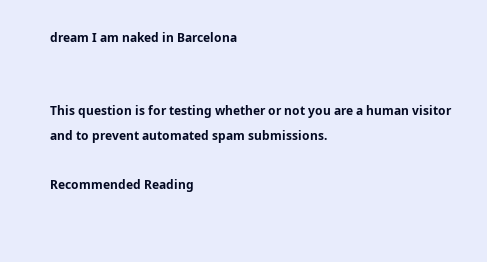dream I am naked in Barcelona


This question is for testing whether or not you are a human visitor and to prevent automated spam submissions.

Recommended Reading